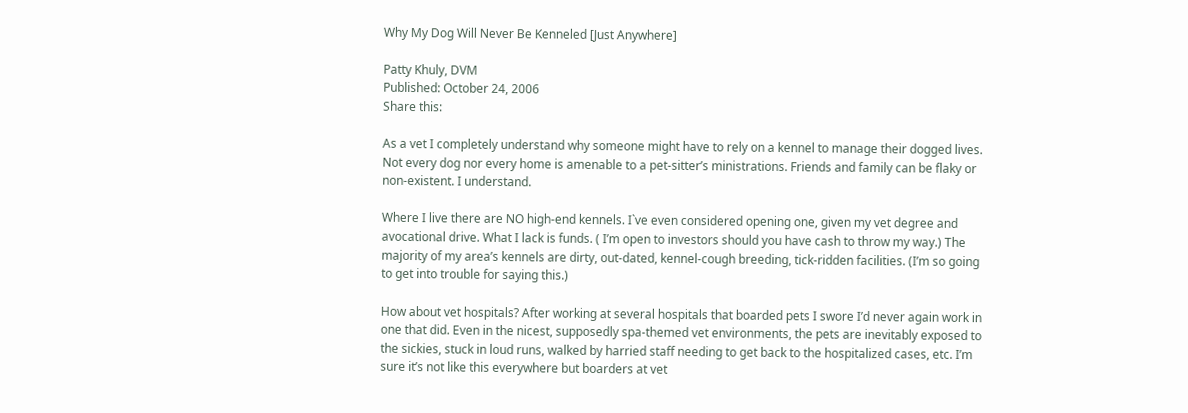Why My Dog Will Never Be Kenneled [Just Anywhere]

Patty Khuly, DVM
Published: October 24, 2006
Share this:

As a vet I completely understand why someone might have to rely on a kennel to manage their dogged lives. Not every dog nor every home is amenable to a pet-sitter’s ministrations. Friends and family can be flaky or non-existent. I understand.

Where I live there are NO high-end kennels. I`ve even considered opening one, given my vet degree and avocational drive. What I lack is funds. ( I’m open to investors should you have cash to throw my way.) The majority of my area’s kennels are dirty, out-dated, kennel-cough breeding, tick-ridden facilities. (I’m so going to get into trouble for saying this.)

How about vet hospitals? After working at several hospitals that boarded pets I swore I’d never again work in one that did. Even in the nicest, supposedly spa-themed vet environments, the pets are inevitably exposed to the sickies, stuck in loud runs, walked by harried staff needing to get back to the hospitalized cases, etc. I’m sure it’s not like this everywhere but boarders at vet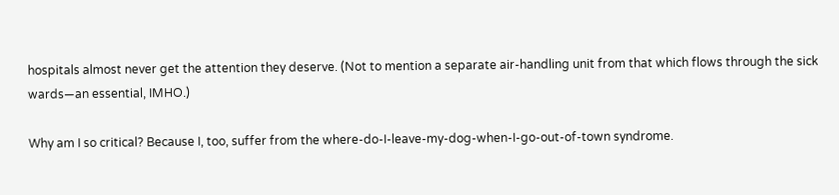hospitals almost never get the attention they deserve. (Not to mention a separate air-handling unit from that which flows through the sick wards—an essential, IMHO.)

Why am I so critical? Because I, too, suffer from the where-do-I-leave-my-dog-when-I-go-out-of-town syndrome.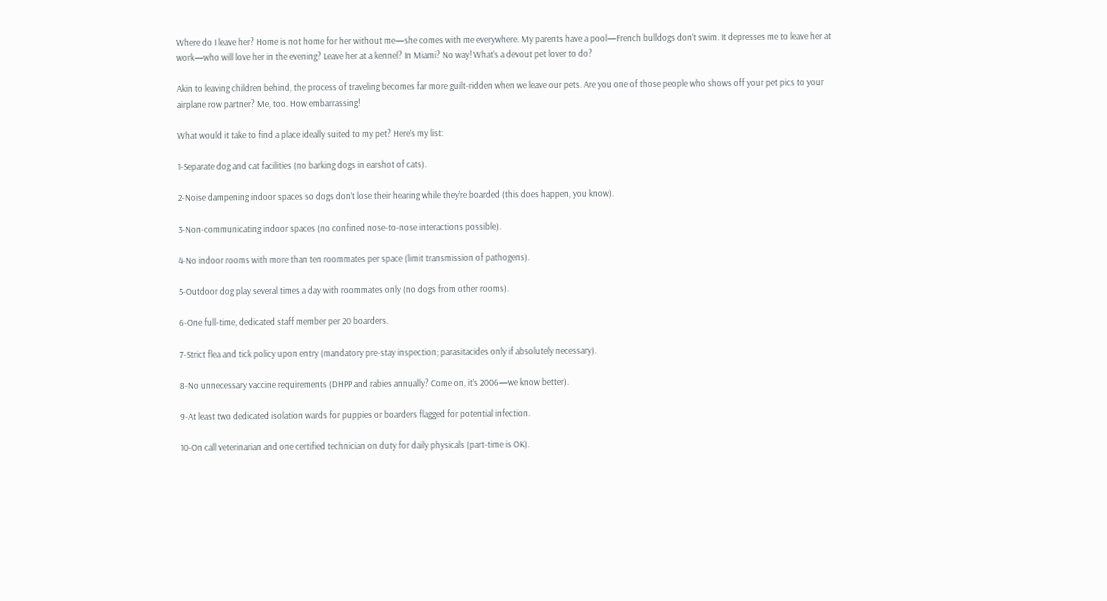Where do I leave her? Home is not home for her without me—she comes with me everywhere. My parents have a pool—French bulldogs don’t swim. It depresses me to leave her at work—who will love her in the evening? Leave her at a kennel? In Miami? No way! What’s a devout pet lover to do?

Akin to leaving children behind, the process of traveling becomes far more guilt-ridden when we leave our pets. Are you one of those people who shows off your pet pics to your airplane row partner? Me, too. How embarrassing!

What would it take to find a place ideally suited to my pet? Here’s my list:

1-Separate dog and cat facilities (no barking dogs in earshot of cats).

2-Noise dampening indoor spaces so dogs don’t lose their hearing while they’re boarded (this does happen, you know).

3-Non-communicating indoor spaces (no confined nose-to-nose interactions possible).

4-No indoor rooms with more than ten roommates per space (limit transmission of pathogens).

5-Outdoor dog play several times a day with roommates only (no dogs from other rooms).

6-One full-time, dedicated staff member per 20 boarders.

7-Strict flea and tick policy upon entry (mandatory pre-stay inspection; parasitacides only if absolutely necessary).

8-No unnecessary vaccine requirements (DHPP and rabies annually? Come on, it’s 2006—we know better).

9-At least two dedicated isolation wards for puppies or boarders flagged for potential infection.

10-On call veterinarian and one certified technician on duty for daily physicals (part-time is OK).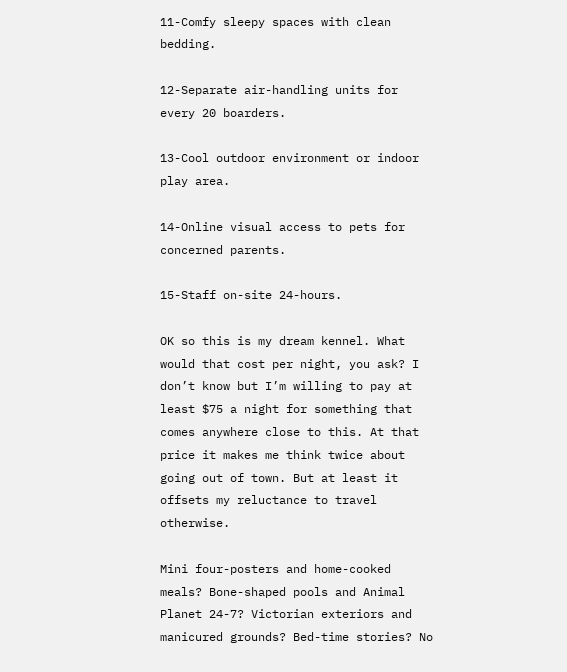11-Comfy sleepy spaces with clean bedding.

12-Separate air-handling units for every 20 boarders.

13-Cool outdoor environment or indoor play area.

14-Online visual access to pets for concerned parents.

15-Staff on-site 24-hours.

OK so this is my dream kennel. What would that cost per night, you ask? I don’t know but I’m willing to pay at least $75 a night for something that comes anywhere close to this. At that price it makes me think twice about going out of town. But at least it offsets my reluctance to travel otherwise.

Mini four-posters and home-cooked meals? Bone-shaped pools and Animal Planet 24-7? Victorian exteriors and manicured grounds? Bed-time stories? No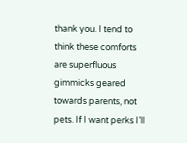thank you. I tend to think these comforts are superfluous gimmicks geared towards parents, not pets. If I want perks I’ll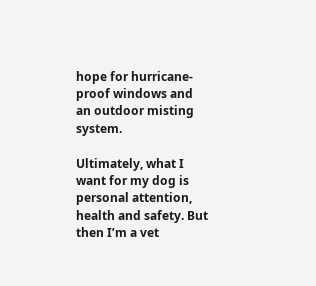hope for hurricane-proof windows and an outdoor misting system.

Ultimately, what I want for my dog is personal attention, health and safety. But then I’m a vet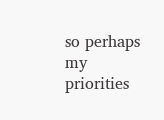so perhaps my priorities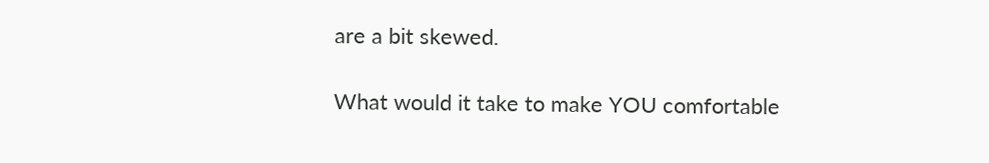are a bit skewed.

What would it take to make YOU comfortable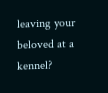leaving your beloved at a kennel?